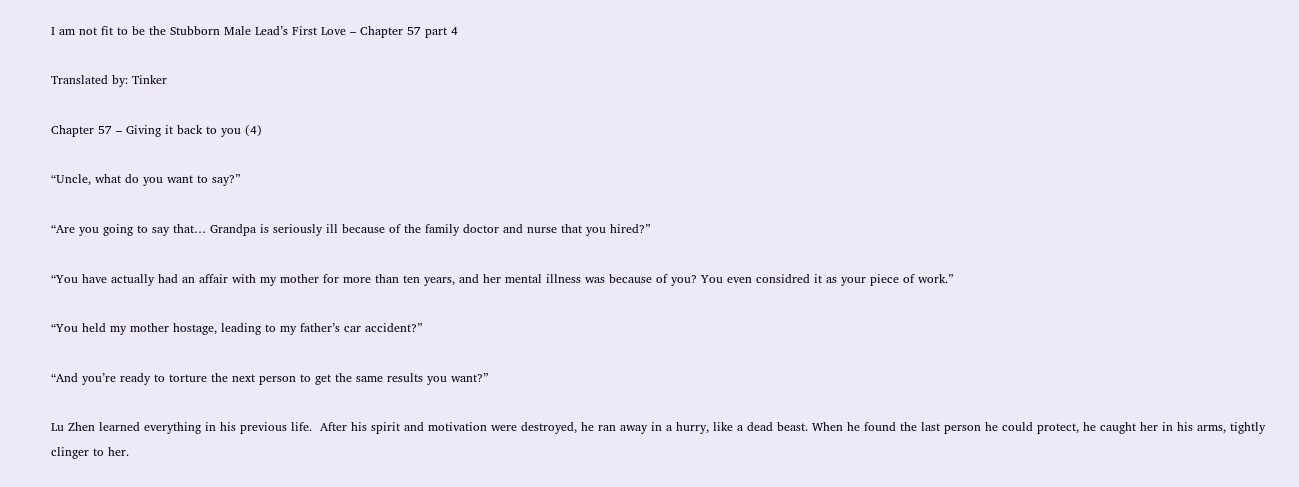I am not fit to be the Stubborn Male Lead’s First Love – Chapter 57 part 4

Translated by: Tinker

Chapter 57 – Giving it back to you (4)

“Uncle, what do you want to say?”

“Are you going to say that… Grandpa is seriously ill because of the family doctor and nurse that you hired?”

“You have actually had an affair with my mother for more than ten years, and her mental illness was because of you? You even considred it as your piece of work.”

“You held my mother hostage, leading to my father’s car accident?”

“And you’re ready to torture the next person to get the same results you want?”

Lu Zhen learned everything in his previous life.  After his spirit and motivation were destroyed, he ran away in a hurry, like a dead beast. When he found the last person he could protect, he caught her in his arms, tightly clinger to her.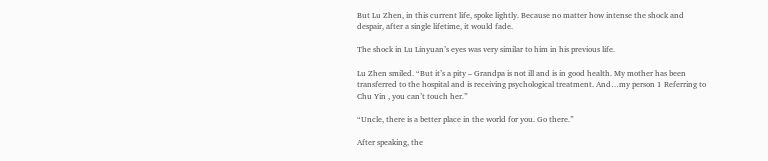But Lu Zhen, in this current life, spoke lightly. Because no matter how intense the shock and despair, after a single lifetime, it would fade.

The shock in Lu Linyuan’s eyes was very similar to him in his previous life.

Lu Zhen smiled. “But it’s a pity – Grandpa is not ill and is in good health. My mother has been transferred to the hospital and is receiving psychological treatment. And…my person 1 Referring to Chu Yin , you can’t touch her.”

“Uncle, there is a better place in the world for you. Go there.”

After speaking, the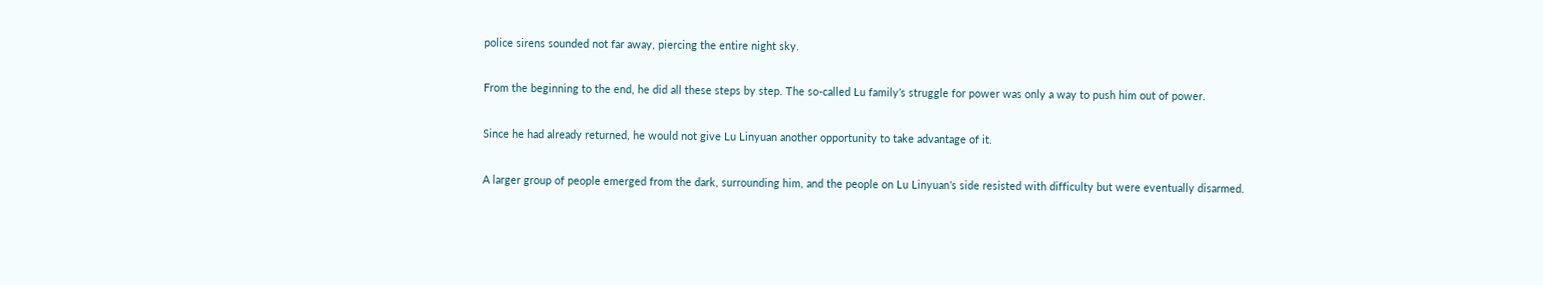police sirens sounded not far away, piercing the entire night sky.

From the beginning to the end, he did all these steps by step. The so-called Lu family’s struggle for power was only a way to push him out of power.

Since he had already returned, he would not give Lu Linyuan another opportunity to take advantage of it.

A larger group of people emerged from the dark, surrounding him, and the people on Lu Linyuan’s side resisted with difficulty but were eventually disarmed.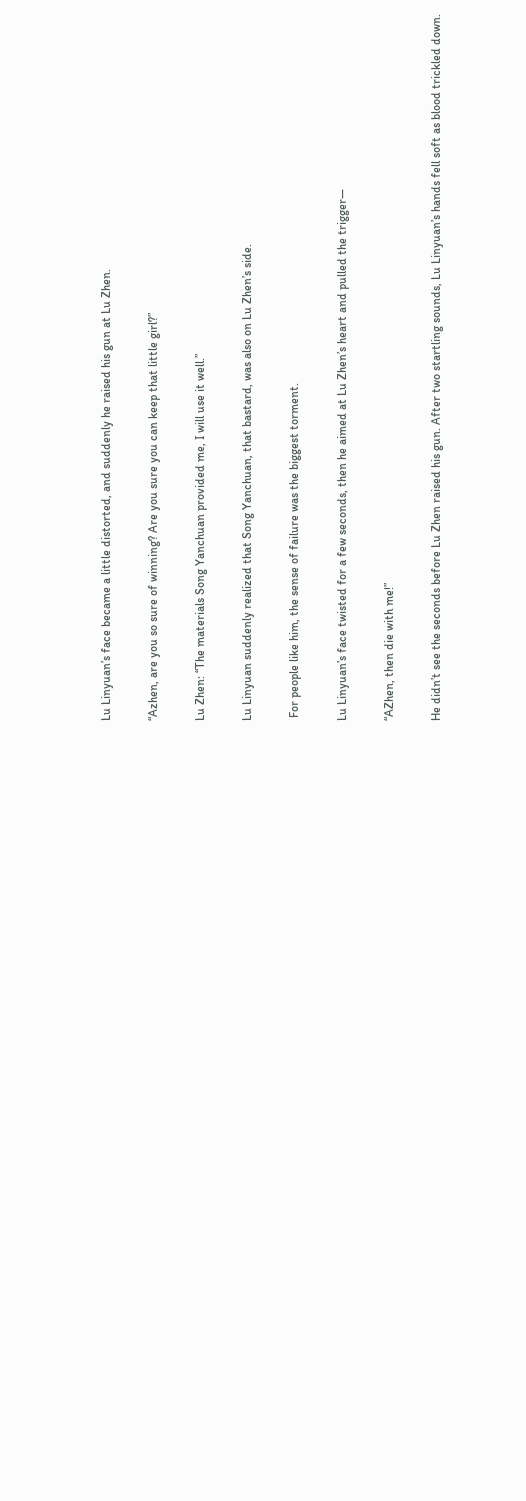Lu Linyuan’s face became a little distorted, and suddenly he raised his gun at Lu Zhen.

“Azhen, are you so sure of winning? Are you sure you can keep that little girl?”

Lu Zhen: “The materials Song Yanchuan provided me, I will use it well.”

Lu Linyuan suddenly realized that Song Yanchuan, that bastard, was also on Lu Zhen’s side.

 For people like him, the sense of failure was the biggest torment.

Lu Linyuan’s face twisted for a few seconds, then he aimed at Lu Zhen’s heart and pulled the trigger—

“AZhen, then die with me!”

He didn’t see the seconds before Lu Zhen raised his gun. After two startling sounds, Lu Linyuan’s hands fell soft as blood trickled down.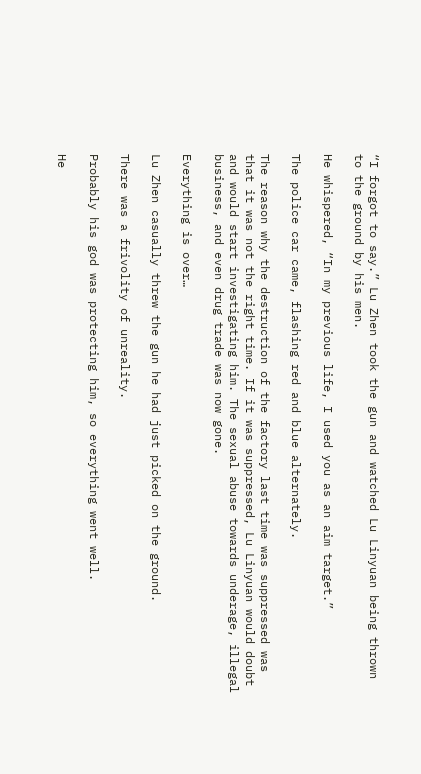“I forgot to say.” Lu Zhen took the gun and watched Lu Linyuan being thrown to the ground by his men.

He whispered, “In my previous life, I used you as an aim target.”

The police car came, flashing red and blue alternately.

The reason why the destruction of the factory last time was suppressed was that it was not the right time. If it was suppressed, Lu Linyuan would doubt and would start investigating him. The sexual abuse towards underage, illegal business, and even drug trade was now gone.

Everything is over…

Lu Zhen casually threw the gun he had just picked on the ground.

There was a frivolity of unreality.

Probably his god was protecting him, so everything went well.

He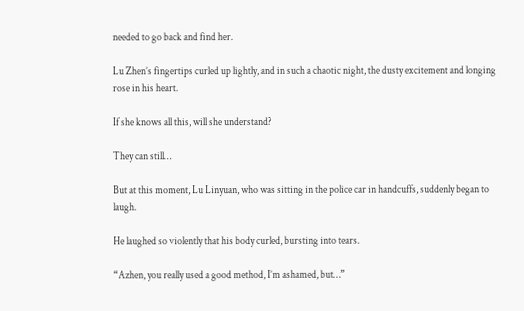needed to go back and find her.

Lu Zhen’s fingertips curled up lightly, and in such a chaotic night, the dusty excitement and longing rose in his heart.

If she knows all this, will she understand?

They can still…

But at this moment, Lu Linyuan, who was sitting in the police car in handcuffs, suddenly began to laugh.

He laughed so violently that his body curled, bursting into tears.

“Azhen, you really used a good method, I’m ashamed, but…”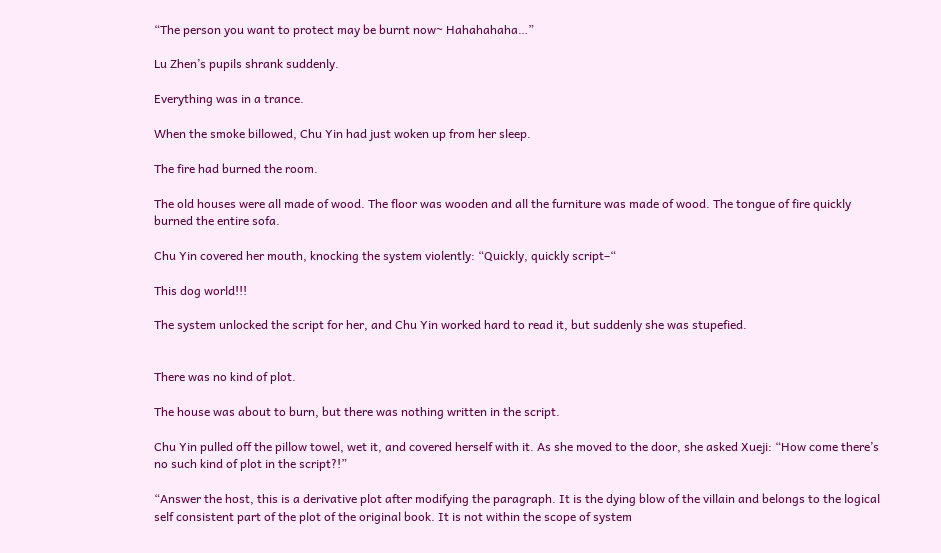“The person you want to protect may be burnt now~ Hahahahaha…”

Lu Zhen’s pupils shrank suddenly.

Everything was in a trance.

When the smoke billowed, Chu Yin had just woken up from her sleep.

The fire had burned the room.

The old houses were all made of wood. The floor was wooden and all the furniture was made of wood. The tongue of fire quickly burned the entire sofa.

Chu Yin covered her mouth, knocking the system violently: “Quickly, quickly script–“

This dog world!!!

The system unlocked the script for her, and Chu Yin worked hard to read it, but suddenly she was stupefied.


There was no kind of plot.

The house was about to burn, but there was nothing written in the script.

Chu Yin pulled off the pillow towel, wet it, and covered herself with it. As she moved to the door, she asked Xueji: “How come there’s no such kind of plot in the script?!”

“Answer the host, this is a derivative plot after modifying the paragraph. It is the dying blow of the villain and belongs to the logical self consistent part of the plot of the original book. It is not within the scope of system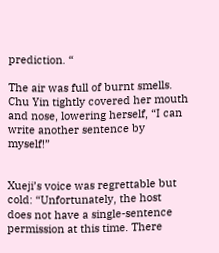prediction. “

The air was full of burnt smells. Chu Yin tightly covered her mouth and nose, lowering herself, “I can write another sentence by myself!”


Xueji’s voice was regrettable but cold: “Unfortunately, the host does not have a single-sentence permission at this time. There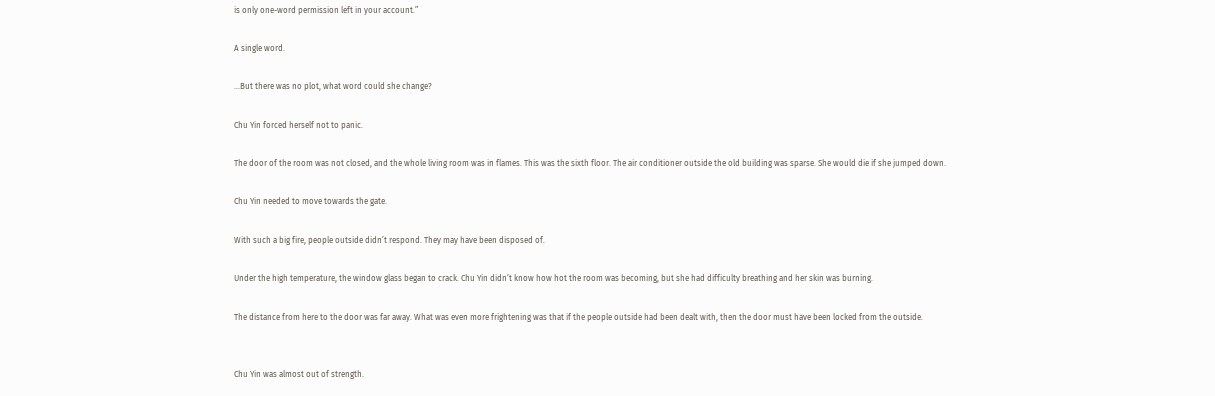is only one-word permission left in your account.”

A single word.

…But there was no plot, what word could she change?

Chu Yin forced herself not to panic.

The door of the room was not closed, and the whole living room was in flames. This was the sixth floor. The air conditioner outside the old building was sparse. She would die if she jumped down.

Chu Yin needed to move towards the gate.

With such a big fire, people outside didn’t respond. They may have been disposed of.

Under the high temperature, the window glass began to crack. Chu Yin didn’t know how hot the room was becoming, but she had difficulty breathing and her skin was burning.

The distance from here to the door was far away. What was even more frightening was that if the people outside had been dealt with, then the door must have been locked from the outside.


Chu Yin was almost out of strength.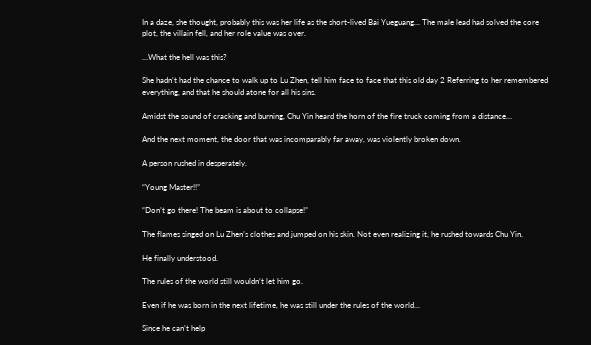In a daze, she thought, probably this was her life as the short-lived Bai Yueguang… The male lead had solved the core plot, the villain fell, and her role value was over.

…What the hell was this?

She hadn’t had the chance to walk up to Lu Zhen, tell him face to face that this old day 2 Referring to her remembered everything, and that he should atone for all his sins.

Amidst the sound of cracking and burning, Chu Yin heard the horn of the fire truck coming from a distance…

And the next moment, the door that was incomparably far away, was violently broken down.

A person rushed in desperately.

“Young Master!!”

“Don’t go there! The beam is about to collapse!”

The flames singed on Lu Zhen’s clothes and jumped on his skin. Not even realizing it, he rushed towards Chu Yin.

He finally understood.

The rules of the world still wouldn’t let him go.

Even if he was born in the next lifetime, he was still under the rules of the world…

Since he can’t help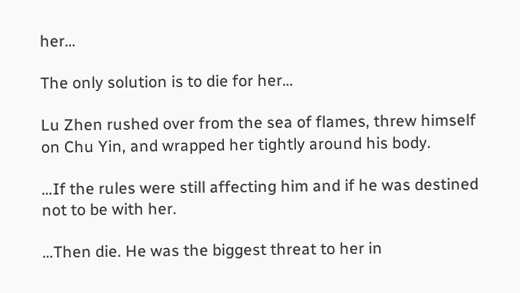her…

The only solution is to die for her…

Lu Zhen rushed over from the sea of flames, threw himself on Chu Yin, and wrapped her tightly around his body.

…If the rules were still affecting him and if he was destined not to be with her.

…Then die. He was the biggest threat to her in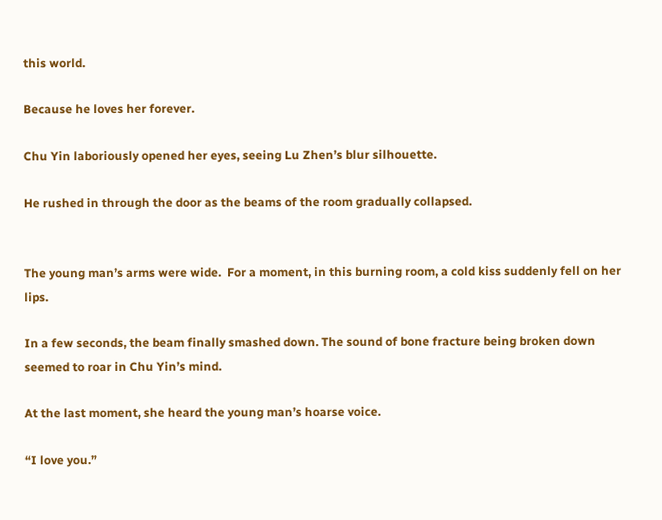this world.

Because he loves her forever.

Chu Yin laboriously opened her eyes, seeing Lu Zhen’s blur silhouette.

He rushed in through the door as the beams of the room gradually collapsed.


The young man’s arms were wide.  For a moment, in this burning room, a cold kiss suddenly fell on her lips.

In a few seconds, the beam finally smashed down. The sound of bone fracture being broken down seemed to roar in Chu Yin’s mind.

At the last moment, she heard the young man’s hoarse voice.

“I love you.”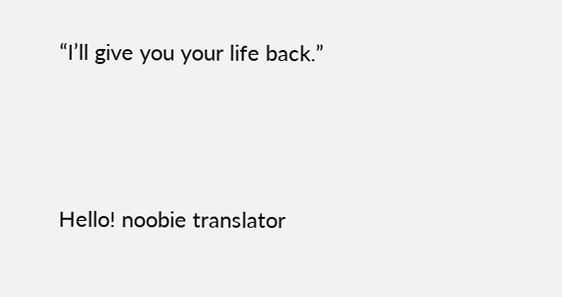“I’ll give you your life back.”



Hello! noobie translator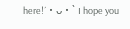here!´・ᴗ・` I hope you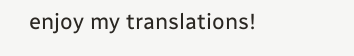enjoy my translations!